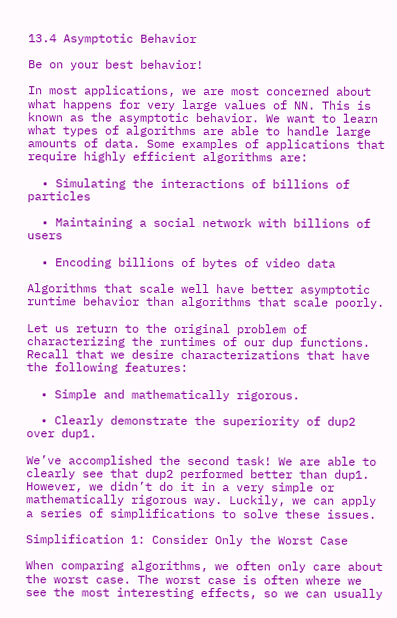13.4 Asymptotic Behavior

Be on your best behavior!

In most applications, we are most concerned about what happens for very large values of NN. This is known as the asymptotic behavior. We want to learn what types of algorithms are able to handle large amounts of data. Some examples of applications that require highly efficient algorithms are:

  • Simulating the interactions of billions of particles

  • Maintaining a social network with billions of users

  • Encoding billions of bytes of video data

Algorithms that scale well have better asymptotic runtime behavior than algorithms that scale poorly.

Let us return to the original problem of characterizing the runtimes of our dup functions. Recall that we desire characterizations that have the following features:

  • Simple and mathematically rigorous.

  • Clearly demonstrate the superiority of dup2 over dup1.

We’ve accomplished the second task! We are able to clearly see that dup2 performed better than dup1. However, we didn’t do it in a very simple or mathematically rigorous way. Luckily, we can apply a series of simplifications to solve these issues.

Simplification 1: Consider Only the Worst Case

When comparing algorithms, we often only care about the worst case. The worst case is often where we see the most interesting effects, so we can usually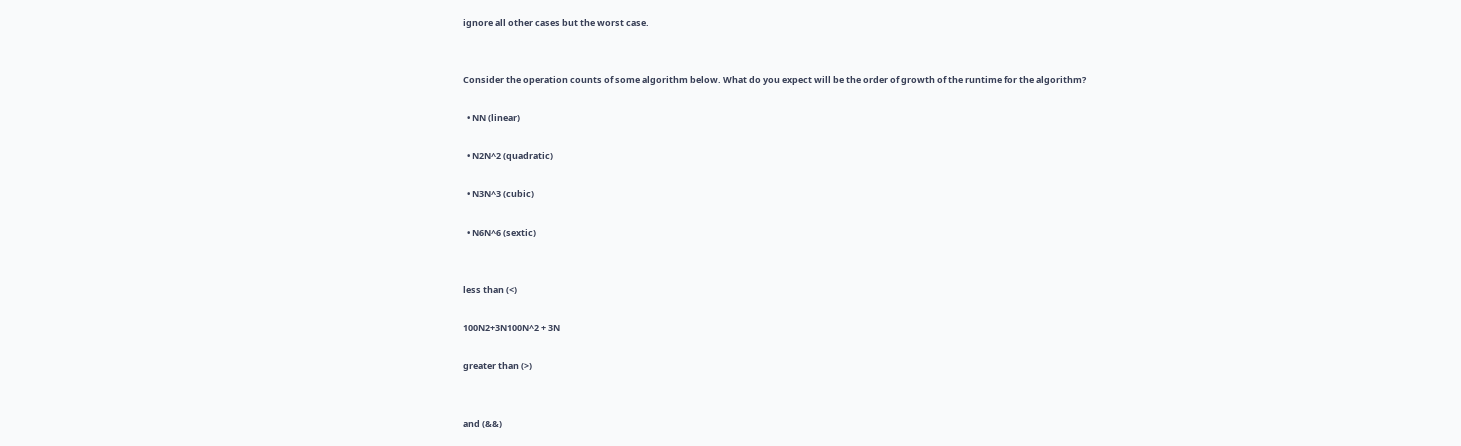ignore all other cases but the worst case.


Consider the operation counts of some algorithm below. What do you expect will be the order of growth of the runtime for the algorithm?

  • NN (linear)

  • N2N^2 (quadratic)

  • N3N^3 (cubic)

  • N6N^6 (sextic)


less than (<)

100N2+3N100N^2 + 3N

greater than (>)


and (&&)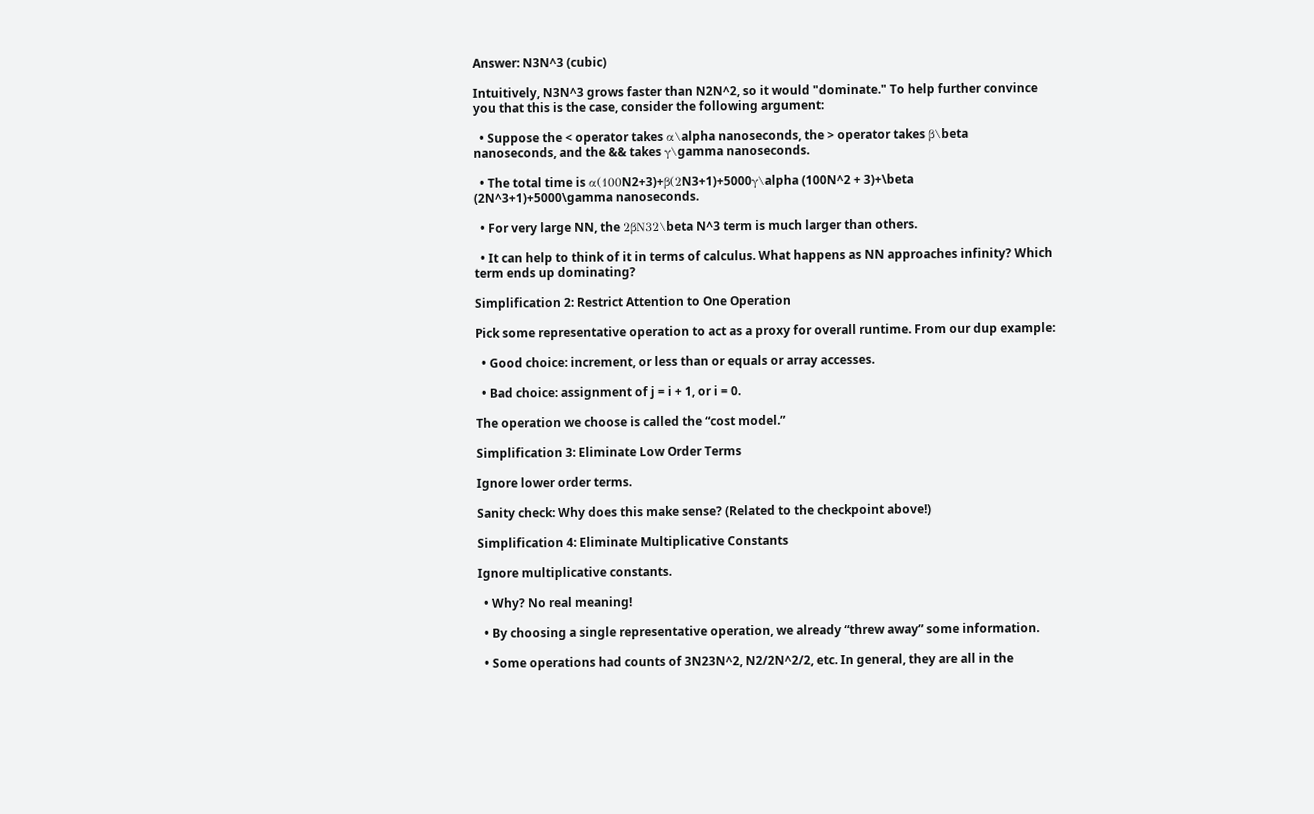Answer: N3N^3 (cubic)

Intuitively, N3N^3 grows faster than N2N^2, so it would "dominate." To help further convince you that this is the case, consider the following argument:

  • Suppose the < operator takes α\alpha nanoseconds, the > operator takes β\beta nanoseconds, and the && takes γ\gamma nanoseconds.

  • The total time is α(100N2+3)+β(2N3+1)+5000γ\alpha (100N^2 + 3)+\beta (2N^3+1)+5000\gamma nanoseconds.

  • For very large NN, the 2βN32\beta N^3 term is much larger than others.

  • It can help to think of it in terms of calculus. What happens as NN approaches infinity? Which term ends up dominating?

Simplification 2: Restrict Attention to One Operation

Pick some representative operation to act as a proxy for overall runtime. From our dup example:

  • Good choice: increment, or less than or equals or array accesses.

  • Bad choice: assignment of j = i + 1, or i = 0.

The operation we choose is called the “cost model.”

Simplification 3: Eliminate Low Order Terms

Ignore lower order terms.

Sanity check: Why does this make sense? (Related to the checkpoint above!)

Simplification 4: Eliminate Multiplicative Constants

Ignore multiplicative constants.

  • Why? No real meaning!

  • By choosing a single representative operation, we already “threw away” some information.

  • Some operations had counts of 3N23N^2, N2/2N^2/2, etc. In general, they are all in the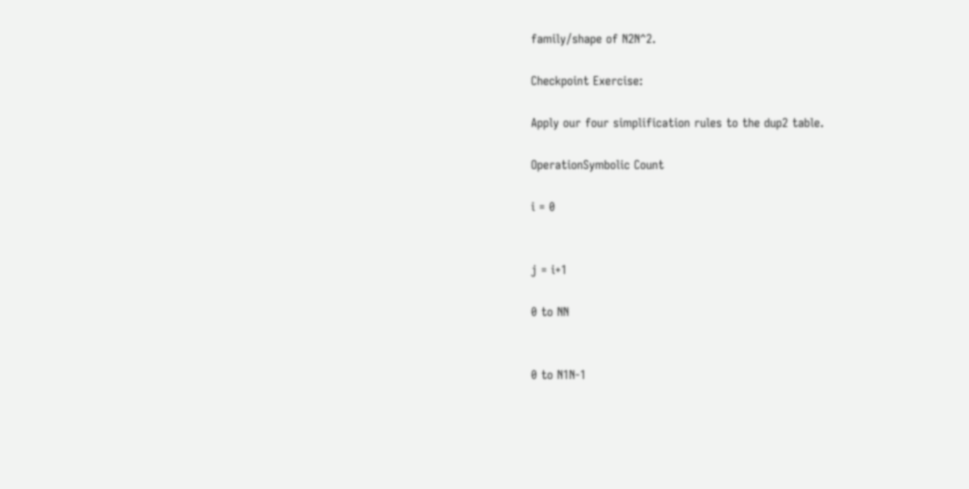family/shape of N2N^2.

Checkpoint Exercise:

Apply our four simplification rules to the dup2 table.

OperationSymbolic Count

i = 0


j = i+1

0 to NN


0 to N1N-1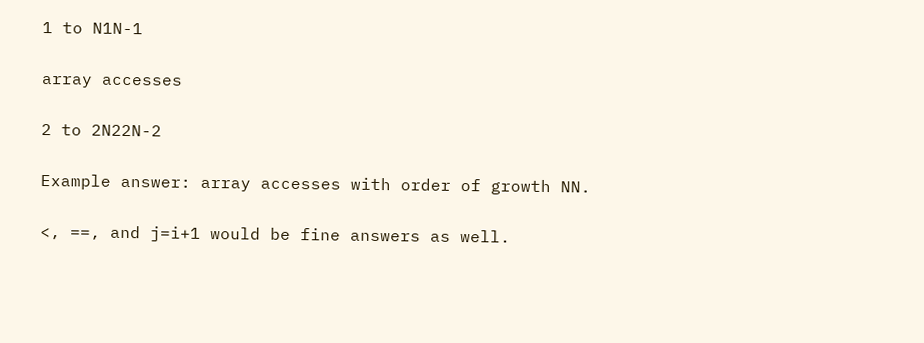1 to N1N-1

array accesses

2 to 2N22N-2

Example answer: array accesses with order of growth NN.

<, ==, and j=i+1 would be fine answers as well.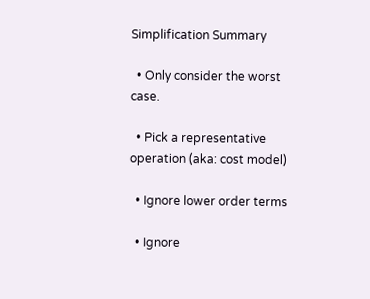Simplification Summary

  • Only consider the worst case.

  • Pick a representative operation (aka: cost model)

  • Ignore lower order terms

  • Ignore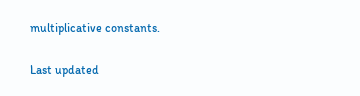multiplicative constants.

Last updated